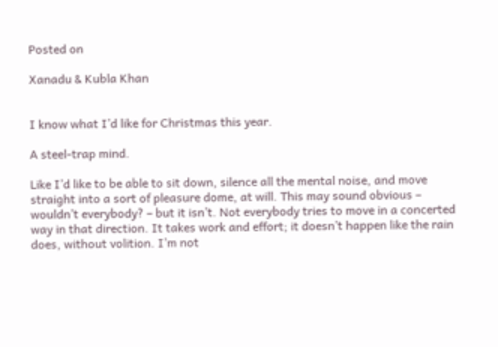Posted on

Xanadu & Kubla Khan


I know what I’d like for Christmas this year.

A steel-trap mind.

Like I’d like to be able to sit down, silence all the mental noise, and move straight into a sort of pleasure dome, at will. This may sound obvious – wouldn’t everybody? – but it isn’t. Not everybody tries to move in a concerted way in that direction. It takes work and effort; it doesn’t happen like the rain does, without volition. I’m not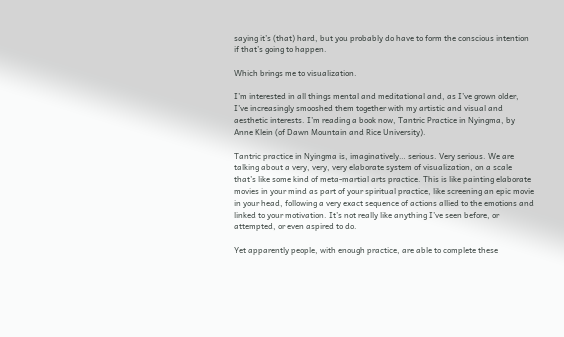saying it’s (that) hard, but you probably do have to form the conscious intention if that’s going to happen.

Which brings me to visualization.

I’m interested in all things mental and meditational and, as I’ve grown older, I’ve increasingly smooshed them together with my artistic and visual and aesthetic interests. I’m reading a book now, Tantric Practice in Nyingma, by Anne Klein (of Dawn Mountain and Rice University).

Tantric practice in Nyingma is, imaginatively… serious. Very serious. We are talking about a very, very, very elaborate system of visualization, on a scale that’s like some kind of meta-martial arts practice. This is like painting elaborate movies in your mind as part of your spiritual practice, like screening an epic movie in your head, following a very exact sequence of actions allied to the emotions and linked to your motivation. It’s not really like anything I’ve seen before, or attempted, or even aspired to do.

Yet apparently people, with enough practice, are able to complete these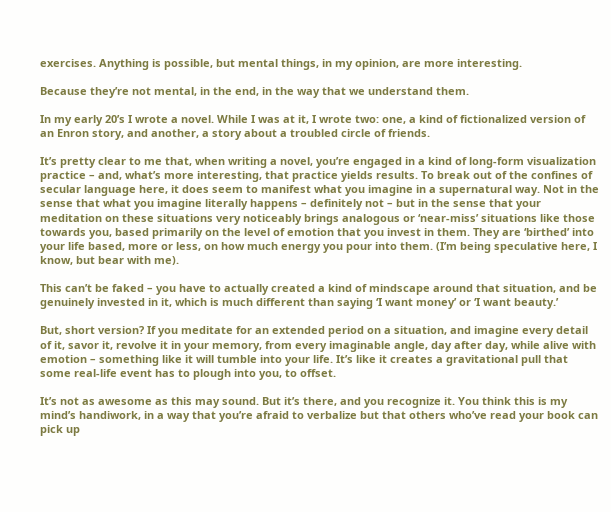exercises. Anything is possible, but mental things, in my opinion, are more interesting.

Because they’re not mental, in the end, in the way that we understand them.

In my early 20’s I wrote a novel. While I was at it, I wrote two: one, a kind of fictionalized version of an Enron story, and another, a story about a troubled circle of friends.

It’s pretty clear to me that, when writing a novel, you’re engaged in a kind of long-form visualization practice – and, what’s more interesting, that practice yields results. To break out of the confines of secular language here, it does seem to manifest what you imagine in a supernatural way. Not in the sense that what you imagine literally happens – definitely not – but in the sense that your meditation on these situations very noticeably brings analogous or ‘near-miss’ situations like those towards you, based primarily on the level of emotion that you invest in them. They are ‘birthed’ into your life based, more or less, on how much energy you pour into them. (I’m being speculative here, I know, but bear with me).

This can’t be faked – you have to actually created a kind of mindscape around that situation, and be genuinely invested in it, which is much different than saying ‘I want money’ or ‘I want beauty.’

But, short version? If you meditate for an extended period on a situation, and imagine every detail of it, savor it, revolve it in your memory, from every imaginable angle, day after day, while alive with emotion – something like it will tumble into your life. It’s like it creates a gravitational pull that some real-life event has to plough into you, to offset.

It’s not as awesome as this may sound. But it’s there, and you recognize it. You think this is my mind’s handiwork, in a way that you’re afraid to verbalize but that others who’ve read your book can pick up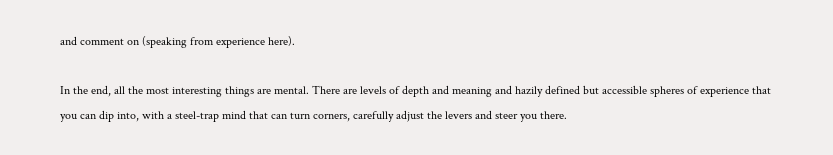and comment on (speaking from experience here).

In the end, all the most interesting things are mental. There are levels of depth and meaning and hazily defined but accessible spheres of experience that you can dip into, with a steel-trap mind that can turn corners, carefully adjust the levers and steer you there.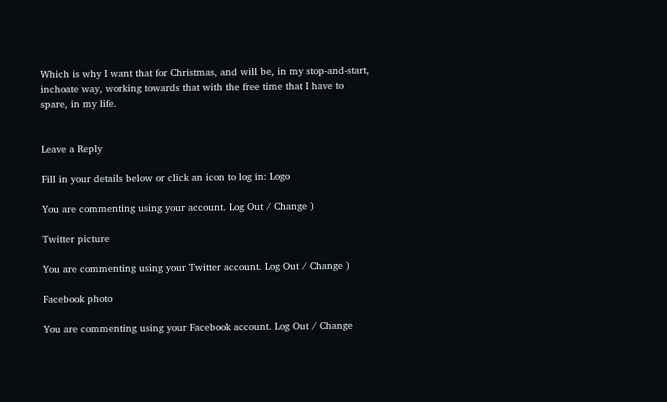Which is why I want that for Christmas, and will be, in my stop-and-start, inchoate way, working towards that with the free time that I have to spare, in my life.


Leave a Reply

Fill in your details below or click an icon to log in: Logo

You are commenting using your account. Log Out / Change )

Twitter picture

You are commenting using your Twitter account. Log Out / Change )

Facebook photo

You are commenting using your Facebook account. Log Out / Change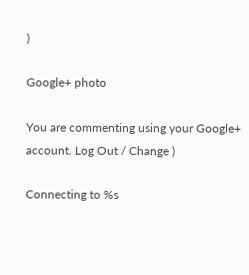)

Google+ photo

You are commenting using your Google+ account. Log Out / Change )

Connecting to %s